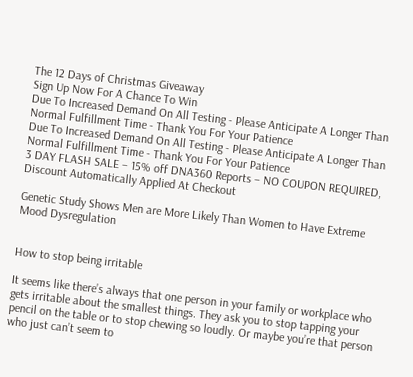The 12 Days of Christmas Giveaway
Sign Up Now For A Chance To Win
Due To Increased Demand On All Testing - Please Anticipate A Longer Than Normal Fulfillment Time - Thank You For Your Patience
Due To Increased Demand On All Testing - Please Anticipate A Longer Than Normal Fulfillment Time - Thank You For Your Patience
3 DAY FLASH SALE – 15% off DNA360 Reports – NO COUPON REQUIRED, Discount Automatically Applied At Checkout

Genetic Study Shows Men are More Likely Than Women to Have Extreme Mood Dysregulation


How to stop being irritable

It seems like there’s always that one person in your family or workplace who gets irritable about the smallest things. They ask you to stop tapping your pencil on the table or to stop chewing so loudly. Or maybe you’re that person who just can’t seem to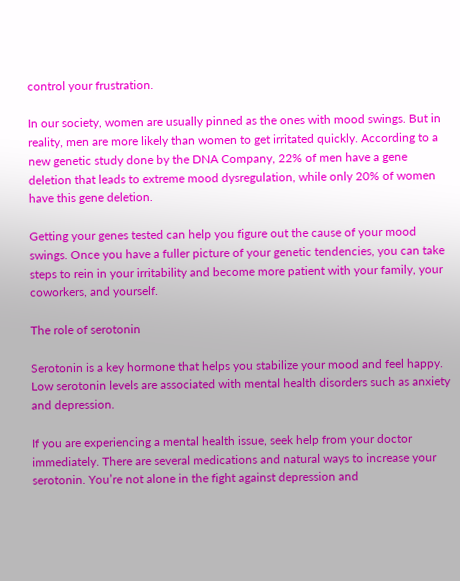control your frustration.

In our society, women are usually pinned as the ones with mood swings. But in reality, men are more likely than women to get irritated quickly. According to a new genetic study done by the DNA Company, 22% of men have a gene deletion that leads to extreme mood dysregulation, while only 20% of women have this gene deletion.

Getting your genes tested can help you figure out the cause of your mood swings. Once you have a fuller picture of your genetic tendencies, you can take steps to rein in your irritability and become more patient with your family, your coworkers, and yourself.

The role of serotonin

Serotonin is a key hormone that helps you stabilize your mood and feel happy. Low serotonin levels are associated with mental health disorders such as anxiety and depression.

If you are experiencing a mental health issue, seek help from your doctor immediately. There are several medications and natural ways to increase your serotonin. You’re not alone in the fight against depression and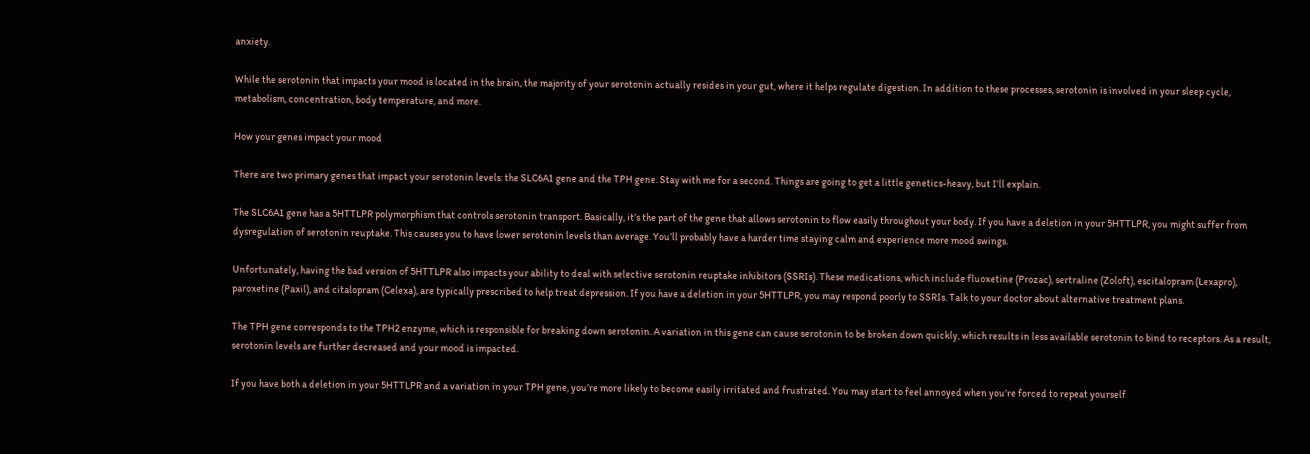anxiety.

While the serotonin that impacts your mood is located in the brain, the majority of your serotonin actually resides in your gut, where it helps regulate digestion. In addition to these processes, serotonin is involved in your sleep cycle, metabolism, concentration, body temperature, and more.

How your genes impact your mood

There are two primary genes that impact your serotonin levels: the SLC6A1 gene and the TPH gene. Stay with me for a second. Things are going to get a little genetics-heavy, but I’ll explain.

The SLC6A1 gene has a 5HTTLPR polymorphism that controls serotonin transport. Basically, it’s the part of the gene that allows serotonin to flow easily throughout your body. If you have a deletion in your 5HTTLPR, you might suffer from dysregulation of serotonin reuptake. This causes you to have lower serotonin levels than average. You’ll probably have a harder time staying calm and experience more mood swings.

Unfortunately, having the bad version of 5HTTLPR also impacts your ability to deal with selective serotonin reuptake inhibitors (SSRIs). These medications, which include fluoxetine (Prozac), sertraline (Zoloft), escitalopram (Lexapro), paroxetine (Paxil), and citalopram (Celexa), are typically prescribed to help treat depression. If you have a deletion in your 5HTTLPR, you may respond poorly to SSRIs. Talk to your doctor about alternative treatment plans.

The TPH gene corresponds to the TPH2 enzyme, which is responsible for breaking down serotonin. A variation in this gene can cause serotonin to be broken down quickly, which results in less available serotonin to bind to receptors. As a result, serotonin levels are further decreased and your mood is impacted.

If you have both a deletion in your 5HTTLPR and a variation in your TPH gene, you’re more likely to become easily irritated and frustrated. You may start to feel annoyed when you’re forced to repeat yourself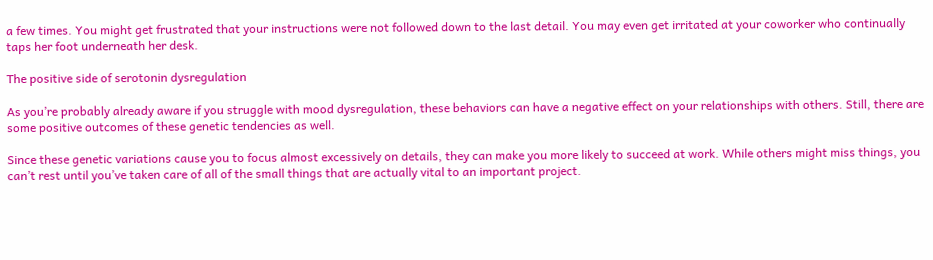a few times. You might get frustrated that your instructions were not followed down to the last detail. You may even get irritated at your coworker who continually taps her foot underneath her desk.

The positive side of serotonin dysregulation

As you’re probably already aware if you struggle with mood dysregulation, these behaviors can have a negative effect on your relationships with others. Still, there are some positive outcomes of these genetic tendencies as well.

Since these genetic variations cause you to focus almost excessively on details, they can make you more likely to succeed at work. While others might miss things, you can’t rest until you’ve taken care of all of the small things that are actually vital to an important project.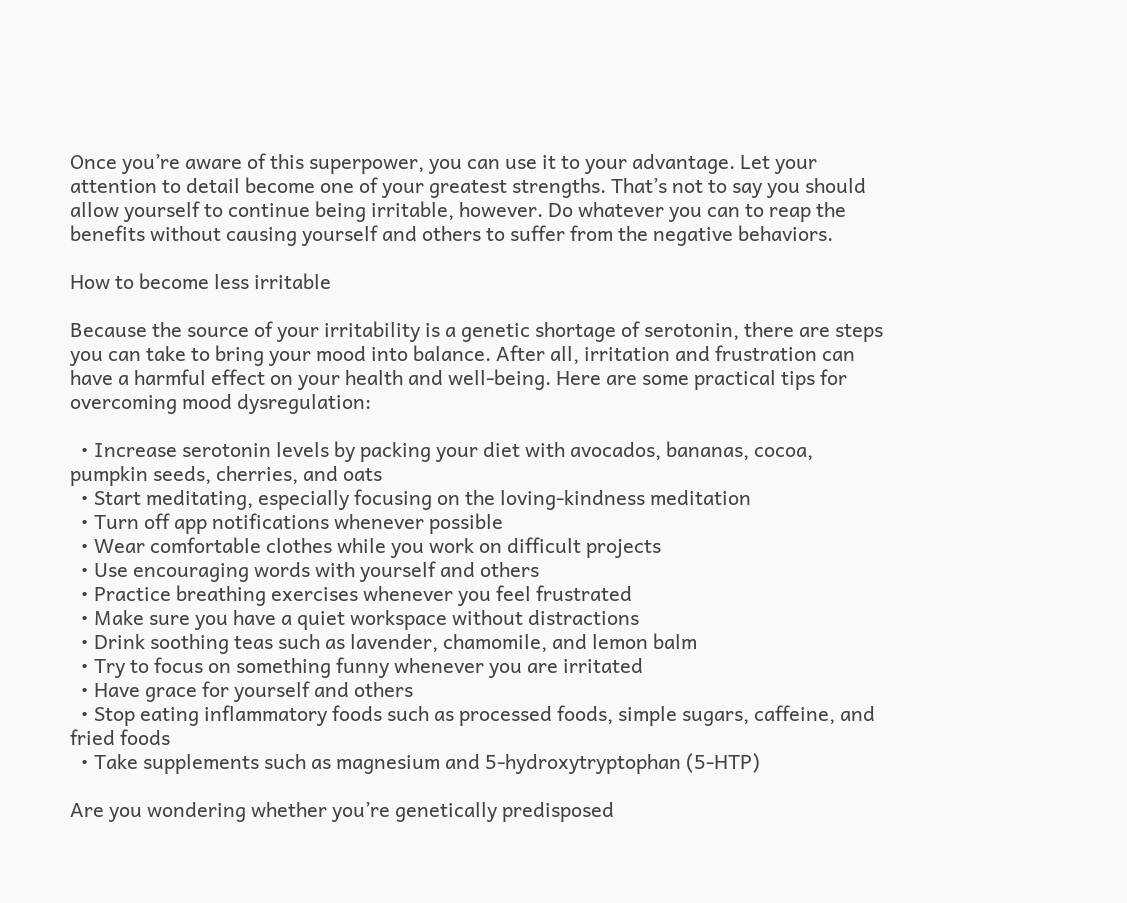Once you’re aware of this superpower, you can use it to your advantage. Let your attention to detail become one of your greatest strengths. That’s not to say you should allow yourself to continue being irritable, however. Do whatever you can to reap the benefits without causing yourself and others to suffer from the negative behaviors.

How to become less irritable

Because the source of your irritability is a genetic shortage of serotonin, there are steps you can take to bring your mood into balance. After all, irritation and frustration can have a harmful effect on your health and well-being. Here are some practical tips for overcoming mood dysregulation:

  • Increase serotonin levels by packing your diet with avocados, bananas, cocoa, pumpkin seeds, cherries, and oats
  • Start meditating, especially focusing on the loving-kindness meditation
  • Turn off app notifications whenever possible
  • Wear comfortable clothes while you work on difficult projects
  • Use encouraging words with yourself and others
  • Practice breathing exercises whenever you feel frustrated
  • Make sure you have a quiet workspace without distractions
  • Drink soothing teas such as lavender, chamomile, and lemon balm
  • Try to focus on something funny whenever you are irritated
  • Have grace for yourself and others
  • Stop eating inflammatory foods such as processed foods, simple sugars, caffeine, and fried foods
  • Take supplements such as magnesium and 5-hydroxytryptophan (5-HTP)

Are you wondering whether you’re genetically predisposed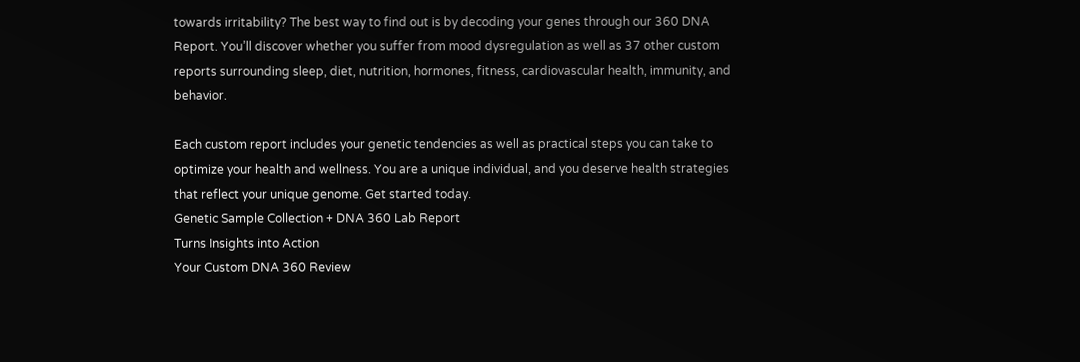towards irritability? The best way to find out is by decoding your genes through our 360 DNA Report. You’ll discover whether you suffer from mood dysregulation as well as 37 other custom reports surrounding sleep, diet, nutrition, hormones, fitness, cardiovascular health, immunity, and behavior.

Each custom report includes your genetic tendencies as well as practical steps you can take to optimize your health and wellness. You are a unique individual, and you deserve health strategies that reflect your unique genome. Get started today.
Genetic Sample Collection + DNA 360 Lab Report
Turns Insights into Action
Your Custom DNA 360 Review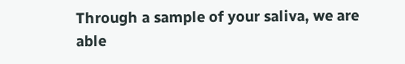Through a sample of your saliva, we are able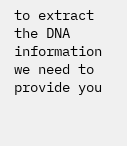to extract the DNA information we need to provide you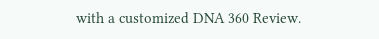with a customized DNA 360 Review.